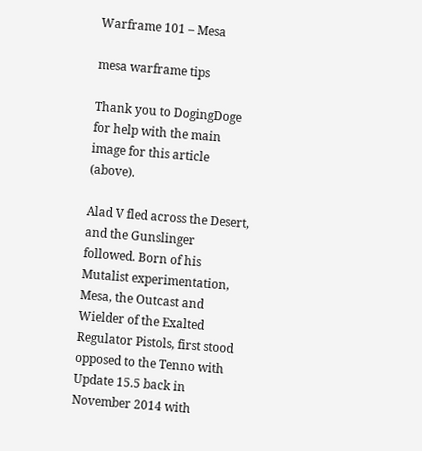Warframe 101 – Mesa

mesa warframe tips

Thank you to DogingDoge for help with the main image for this article (above).

Alad V fled across the Desert, and the Gunslinger followed. Born of his Mutalist experimentation, Mesa, the Outcast and Wielder of the Exalted Regulator Pistols, first stood opposed to the Tenno with Update 15.5 back in November 2014 with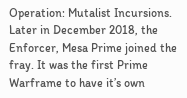Operation: Mutalist Incursions. Later in December 2018, the Enforcer, Mesa Prime joined the fray. It was the first Prime Warframe to have it’s own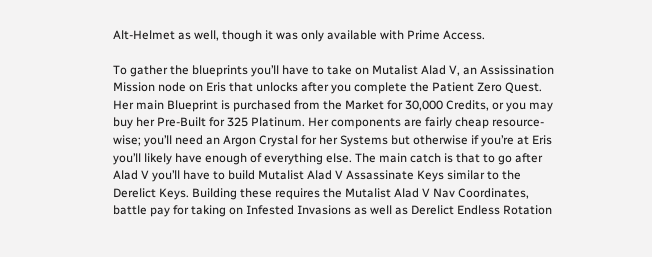Alt-Helmet as well, though it was only available with Prime Access.

To gather the blueprints you’ll have to take on Mutalist Alad V, an Assissination Mission node on Eris that unlocks after you complete the Patient Zero Quest. Her main Blueprint is purchased from the Market for 30,000 Credits, or you may buy her Pre-Built for 325 Platinum. Her components are fairly cheap resource-wise; you’ll need an Argon Crystal for her Systems but otherwise if you’re at Eris you’ll likely have enough of everything else. The main catch is that to go after Alad V you’ll have to build Mutalist Alad V Assassinate Keys similar to the Derelict Keys. Building these requires the Mutalist Alad V Nav Coordinates, battle pay for taking on Infested Invasions as well as Derelict Endless Rotation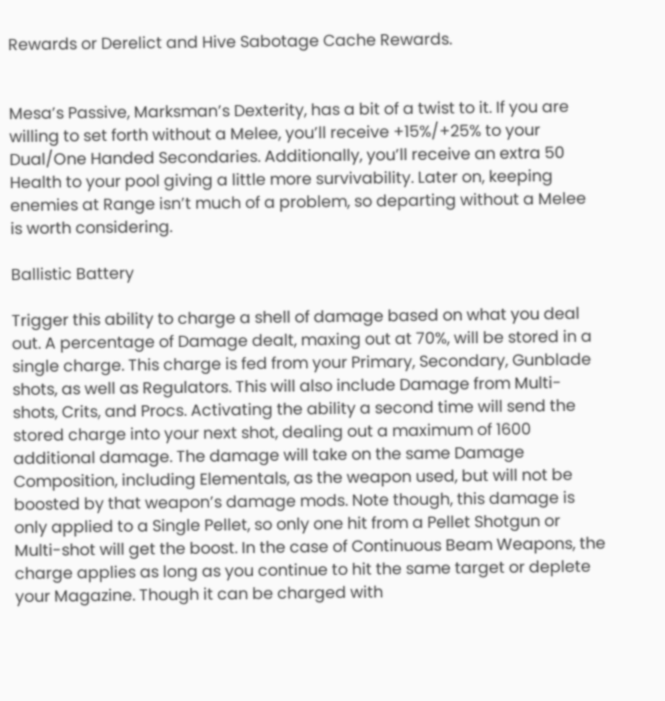Rewards or Derelict and Hive Sabotage Cache Rewards.


Mesa’s Passive, Marksman’s Dexterity, has a bit of a twist to it. If you are willing to set forth without a Melee, you’ll receive +15%/+25% to your Dual/One Handed Secondaries. Additionally, you’ll receive an extra 50 Health to your pool giving a little more survivability. Later on, keeping enemies at Range isn’t much of a problem, so departing without a Melee is worth considering.

Ballistic Battery

Trigger this ability to charge a shell of damage based on what you deal out. A percentage of Damage dealt, maxing out at 70%, will be stored in a single charge. This charge is fed from your Primary, Secondary, Gunblade shots, as well as Regulators. This will also include Damage from Multi-shots, Crits, and Procs. Activating the ability a second time will send the stored charge into your next shot, dealing out a maximum of 1600 additional damage. The damage will take on the same Damage Composition, including Elementals, as the weapon used, but will not be boosted by that weapon’s damage mods. Note though, this damage is only applied to a Single Pellet, so only one hit from a Pellet Shotgun or Multi-shot will get the boost. In the case of Continuous Beam Weapons, the charge applies as long as you continue to hit the same target or deplete your Magazine. Though it can be charged with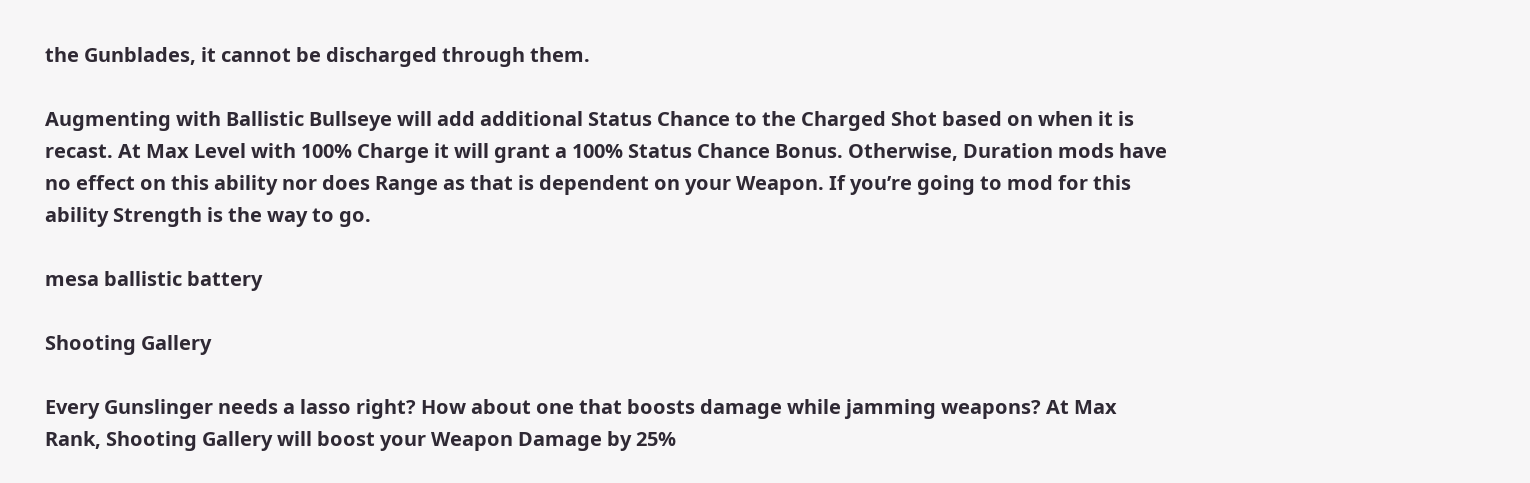the Gunblades, it cannot be discharged through them.

Augmenting with Ballistic Bullseye will add additional Status Chance to the Charged Shot based on when it is recast. At Max Level with 100% Charge it will grant a 100% Status Chance Bonus. Otherwise, Duration mods have no effect on this ability nor does Range as that is dependent on your Weapon. If you’re going to mod for this ability Strength is the way to go.

mesa ballistic battery

Shooting Gallery

Every Gunslinger needs a lasso right? How about one that boosts damage while jamming weapons? At Max Rank, Shooting Gallery will boost your Weapon Damage by 25%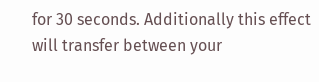for 30 seconds. Additionally this effect will transfer between your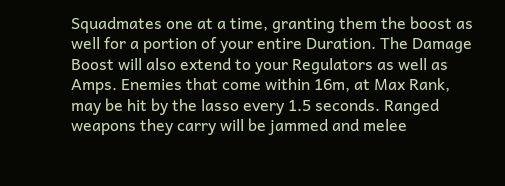Squadmates one at a time, granting them the boost as well for a portion of your entire Duration. The Damage Boost will also extend to your Regulators as well as Amps. Enemies that come within 16m, at Max Rank, may be hit by the lasso every 1.5 seconds. Ranged weapons they carry will be jammed and melee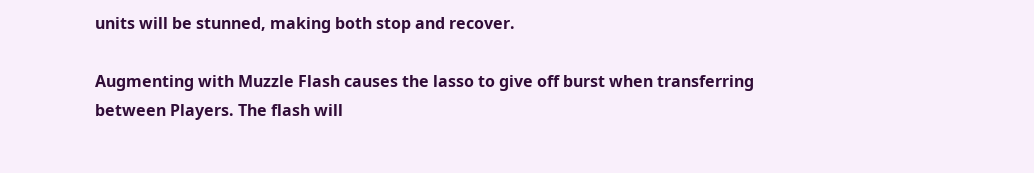units will be stunned, making both stop and recover.

Augmenting with Muzzle Flash causes the lasso to give off burst when transferring between Players. The flash will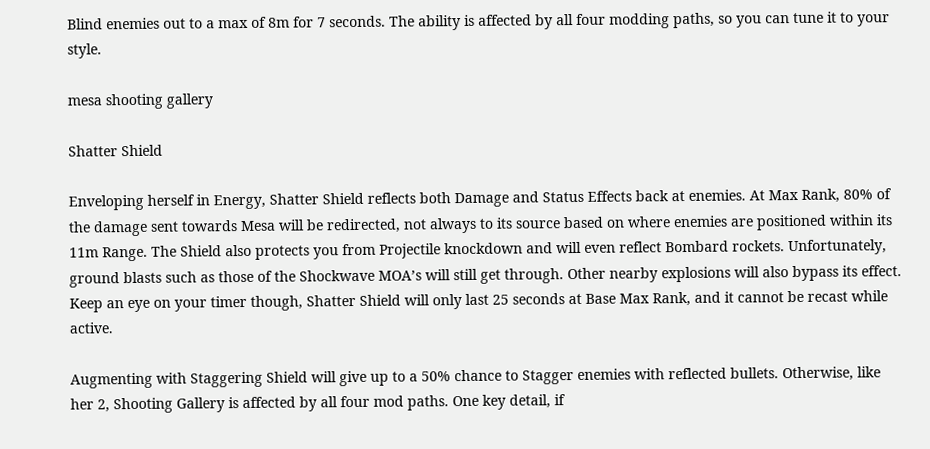Blind enemies out to a max of 8m for 7 seconds. The ability is affected by all four modding paths, so you can tune it to your style.

mesa shooting gallery

Shatter Shield

Enveloping herself in Energy, Shatter Shield reflects both Damage and Status Effects back at enemies. At Max Rank, 80% of the damage sent towards Mesa will be redirected, not always to its source based on where enemies are positioned within its 11m Range. The Shield also protects you from Projectile knockdown and will even reflect Bombard rockets. Unfortunately, ground blasts such as those of the Shockwave MOA’s will still get through. Other nearby explosions will also bypass its effect. Keep an eye on your timer though, Shatter Shield will only last 25 seconds at Base Max Rank, and it cannot be recast while active.

Augmenting with Staggering Shield will give up to a 50% chance to Stagger enemies with reflected bullets. Otherwise, like her 2, Shooting Gallery is affected by all four mod paths. One key detail, if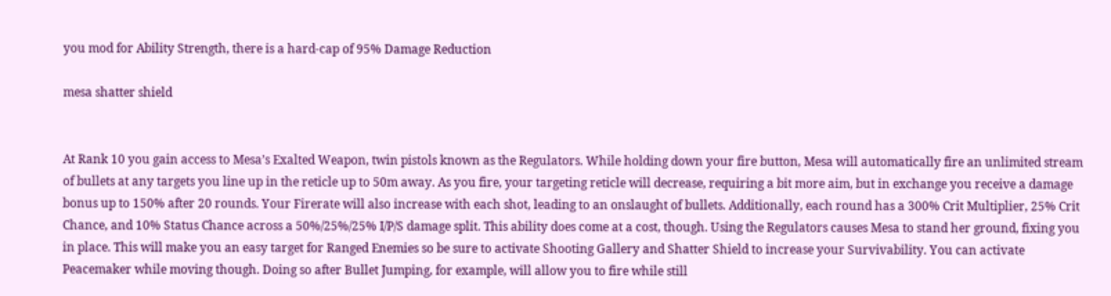you mod for Ability Strength, there is a hard-cap of 95% Damage Reduction

mesa shatter shield


At Rank 10 you gain access to Mesa’s Exalted Weapon, twin pistols known as the Regulators. While holding down your fire button, Mesa will automatically fire an unlimited stream of bullets at any targets you line up in the reticle up to 50m away. As you fire, your targeting reticle will decrease, requiring a bit more aim, but in exchange you receive a damage bonus up to 150% after 20 rounds. Your Firerate will also increase with each shot, leading to an onslaught of bullets. Additionally, each round has a 300% Crit Multiplier, 25% Crit Chance, and 10% Status Chance across a 50%/25%/25% I/P/S damage split. This ability does come at a cost, though. Using the Regulators causes Mesa to stand her ground, fixing you in place. This will make you an easy target for Ranged Enemies so be sure to activate Shooting Gallery and Shatter Shield to increase your Survivability. You can activate Peacemaker while moving though. Doing so after Bullet Jumping, for example, will allow you to fire while still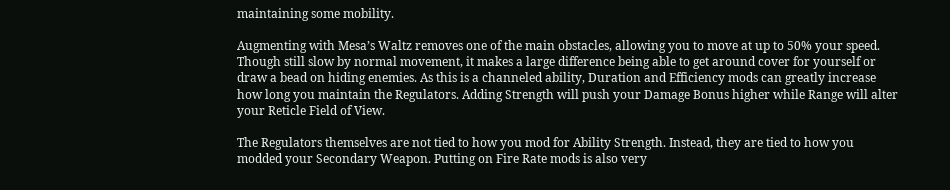maintaining some mobility.

Augmenting with Mesa’s Waltz removes one of the main obstacles, allowing you to move at up to 50% your speed. Though still slow by normal movement, it makes a large difference being able to get around cover for yourself or draw a bead on hiding enemies. As this is a channeled ability, Duration and Efficiency mods can greatly increase how long you maintain the Regulators. Adding Strength will push your Damage Bonus higher while Range will alter your Reticle Field of View.

The Regulators themselves are not tied to how you mod for Ability Strength. Instead, they are tied to how you modded your Secondary Weapon. Putting on Fire Rate mods is also very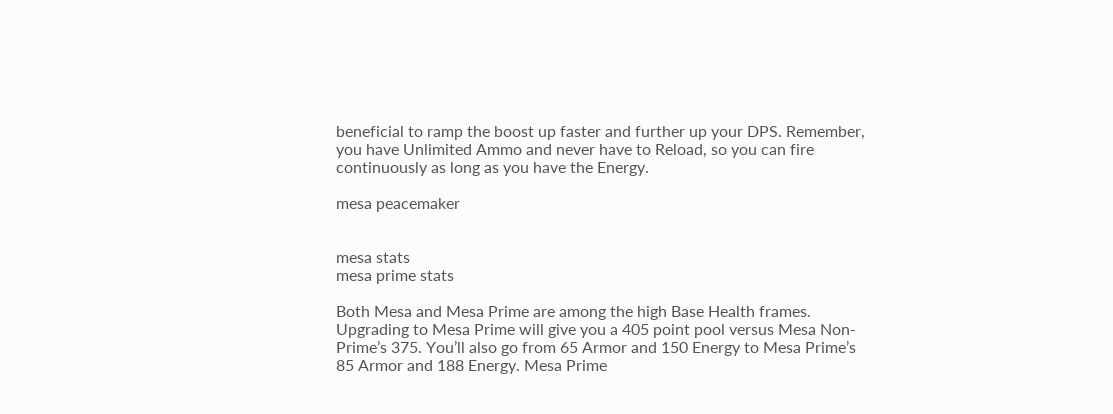beneficial to ramp the boost up faster and further up your DPS. Remember, you have Unlimited Ammo and never have to Reload, so you can fire continuously as long as you have the Energy.

mesa peacemaker


mesa stats
mesa prime stats

Both Mesa and Mesa Prime are among the high Base Health frames. Upgrading to Mesa Prime will give you a 405 point pool versus Mesa Non-Prime’s 375. You’ll also go from 65 Armor and 150 Energy to Mesa Prime’s 85 Armor and 188 Energy. Mesa Prime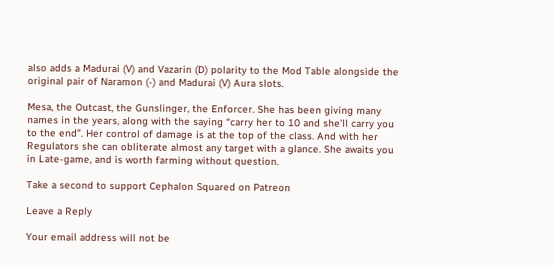also adds a Madurai (V) and Vazarin (D) polarity to the Mod Table alongside the original pair of Naramon (-) and Madurai (V) Aura slots.

Mesa, the Outcast, the Gunslinger, the Enforcer. She has been giving many names in the years, along with the saying “carry her to 10 and she’ll carry you to the end”. Her control of damage is at the top of the class. And with her Regulators she can obliterate almost any target with a glance. She awaits you in Late-game, and is worth farming without question.

Take a second to support Cephalon Squared on Patreon

Leave a Reply

Your email address will not be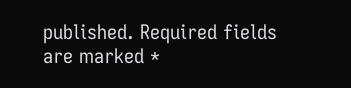published. Required fields are marked *